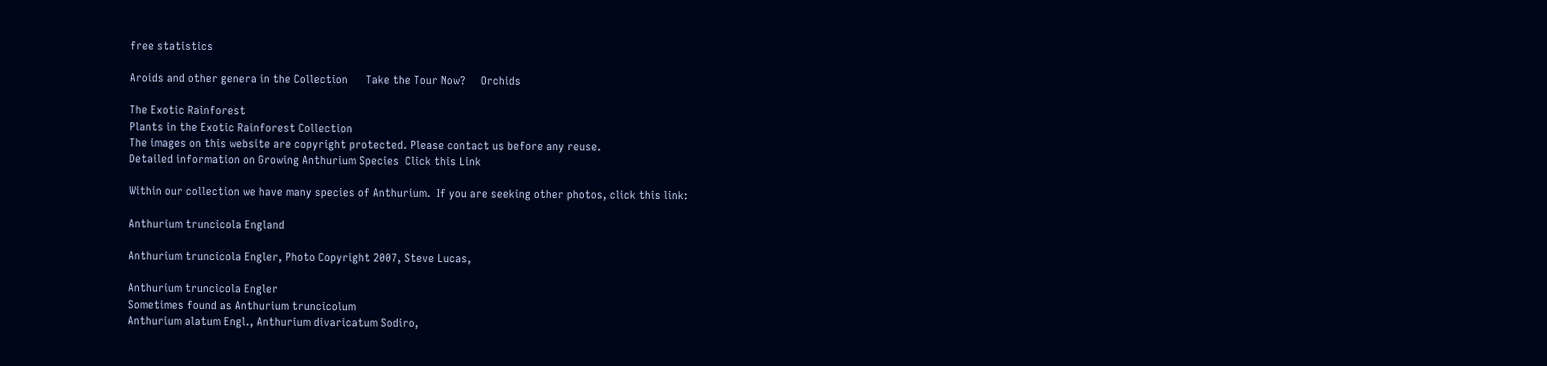free statistics

Aroids and other genera in the Collection      Take the Tour Now?     Orchids

The Exotic Rainforest
Plants in the Exotic Rainforest Collection
The images on this website are copyright protected. Please contact us before any reuse.
Detailed information on Growing Anthurium Species  Click this Link

Within our collection we have many species of Anthurium.  If you are seeking other photos, click this link:

Anthurium truncicola England

Anthurium truncicola Engler, Photo Copyright 2007, Steve Lucas,

Anthurium truncicola Engler
Sometimes found as Anthurium truncicolum
Anthurium alatum Engl., Anthurium divaricatum Sodiro,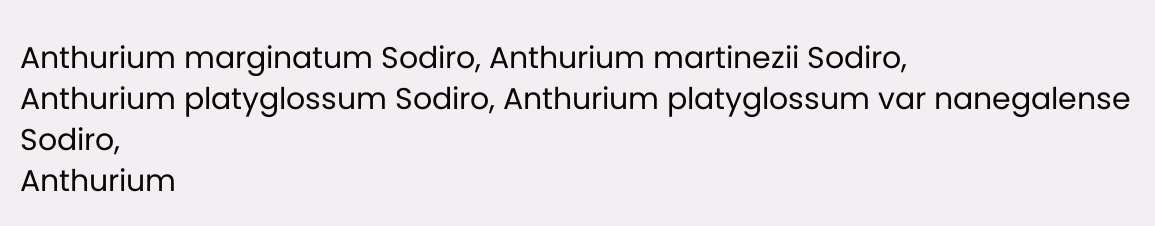Anthurium marginatum Sodiro, Anthurium martinezii Sodiro,
Anthurium platyglossum Sodiro, Anthurium platyglossum var nanegalense Sodiro,
Anthurium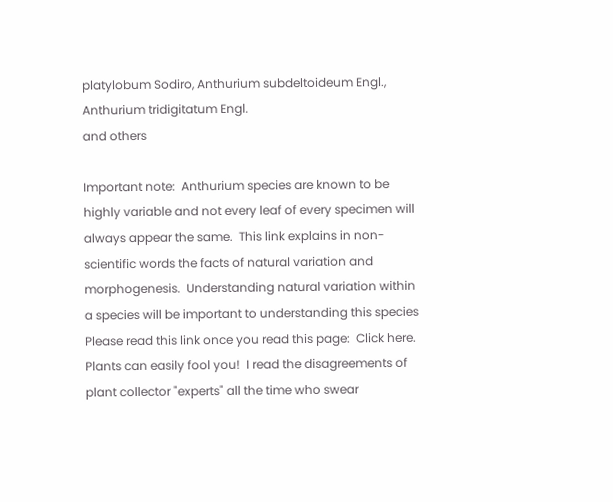platylobum Sodiro, Anthurium subdeltoideum Engl.,
Anthurium tridigitatum Engl.
and others

Important note:  Anthurium species are known to be highly variable and not every leaf of every specimen will always appear the same.  This link explains in non-scientific words the facts of natural variation and morphogenesis.  Understanding natural variation within a species will be important to understanding this species  Please read this link once you read this page:  Click here.
Plants can easily fool you!  I read the disagreements of plant collector "experts" all the time who swear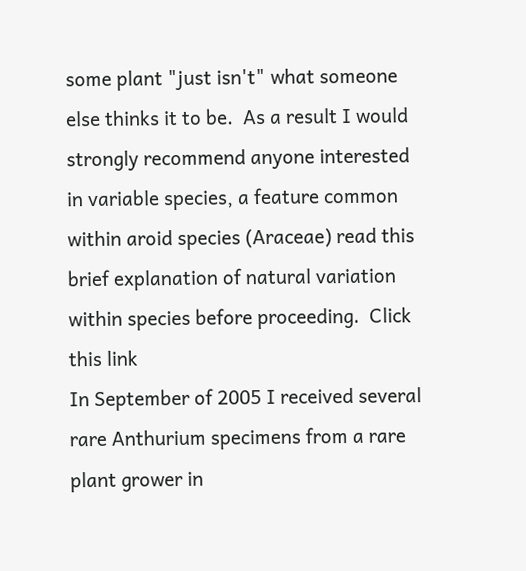some plant "just isn't" what someone else thinks it to be.  As a result I would strongly recommend anyone interested in variable species, a feature common within aroid species (Araceae) read this brief explanation of natural variation within species before proceeding.  Click this link
In September of 2005 I received several rare Anthurium specimens from a rare plant grower in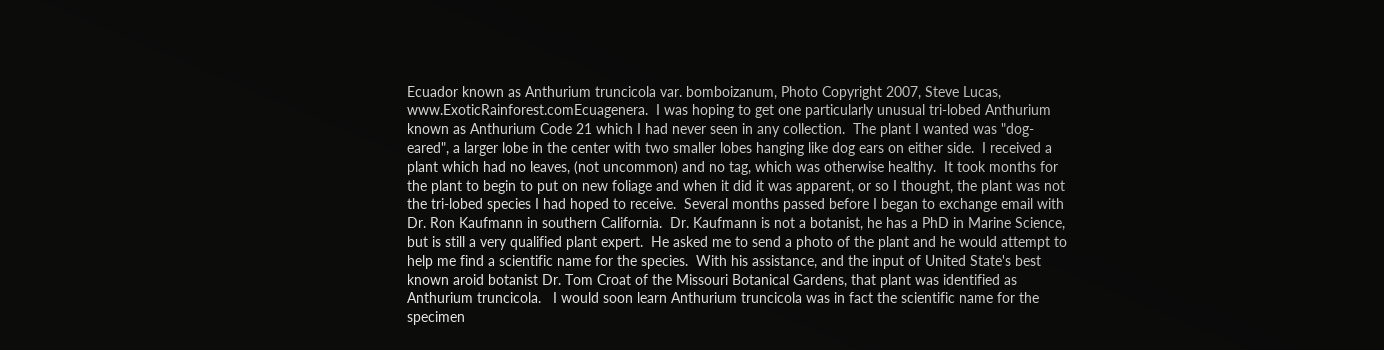Ecuador known as Anthurium truncicola var. bomboizanum, Photo Copyright 2007, Steve Lucas, www.ExoticRainforest.comEcuagenera.  I was hoping to get one particularly unusual tri-lobed Anthurium known as Anthurium Code 21 which I had never seen in any collection.  The plant I wanted was "dog-eared", a larger lobe in the center with two smaller lobes hanging like dog ears on either side.  I received a plant which had no leaves, (not uncommon) and no tag, which was otherwise healthy.  It took months for the plant to begin to put on new foliage and when it did it was apparent, or so I thought, the plant was not the tri-lobed species I had hoped to receive.  Several months passed before I began to exchange email with Dr. Ron Kaufmann in southern California.  Dr. Kaufmann is not a botanist, he has a PhD in Marine Science, but is still a very qualified plant expert.  He asked me to send a photo of the plant and he would attempt to help me find a scientific name for the species.  With his assistance, and the input of United State's best known aroid botanist Dr. Tom Croat of the Missouri Botanical Gardens, that plant was identified as Anthurium truncicola.   I would soon learn Anthurium truncicola was in fact the scientific name for the specimen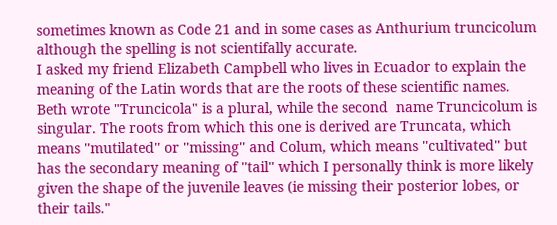sometimes known as Code 21 and in some cases as Anthurium truncicolum although the spelling is not scientifally accurate.
I asked my friend Elizabeth Campbell who lives in Ecuador to explain the meaning of the Latin words that are the roots of these scientific names.  Beth wrote "Truncicola" is a plural, while the second  name Truncicolum is singular. The roots from which this one is derived are Truncata, which means ''mutilated'' or ''missing'' and Colum, which means ''cultivated'' but has the secondary meaning of ''tail'' which I personally think is more likely given the shape of the juvenile leaves (ie missing their posterior lobes, or their tails."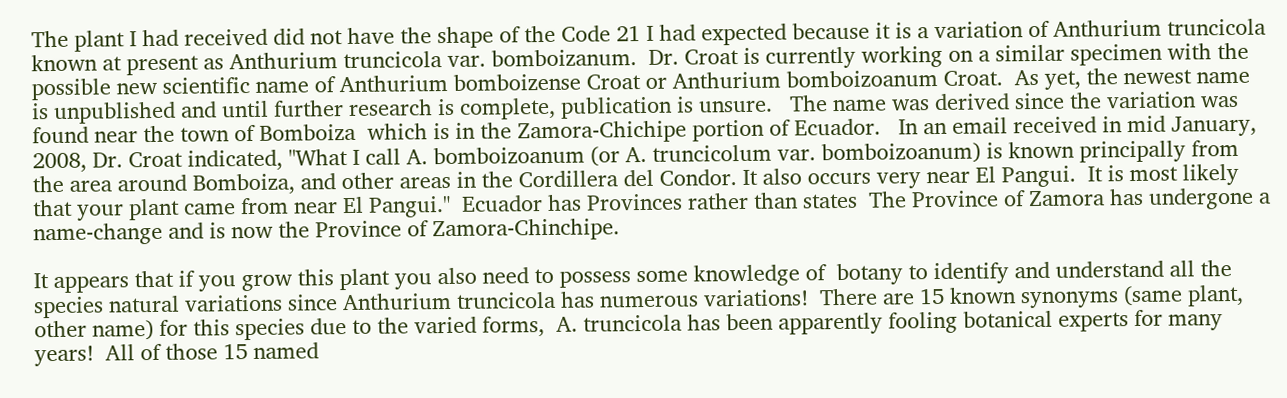The plant I had received did not have the shape of the Code 21 I had expected because it is a variation of Anthurium truncicola known at present as Anthurium truncicola var. bomboizanum.  Dr. Croat is currently working on a similar specimen with the possible new scientific name of Anthurium bomboizense Croat or Anthurium bomboizoanum Croat.  As yet, the newest name is unpublished and until further research is complete, publication is unsure.   The name was derived since the variation was found near the town of Bomboiza  which is in the Zamora-Chichipe portion of Ecuador.   In an email received in mid January, 2008, Dr. Croat indicated, "What I call A. bomboizoanum (or A. truncicolum var. bomboizoanum) is known principally from the area around Bomboiza, and other areas in the Cordillera del Condor. It also occurs very near El Pangui.  It is most likely that your plant came from near El Pangui."  Ecuador has Provinces rather than states  The Province of Zamora has undergone a name-change and is now the Province of Zamora-Chinchipe.

It appears that if you grow this plant you also need to possess some knowledge of  botany to identify and understand all the species natural variations since Anthurium truncicola has numerous variations!  There are 15 known synonyms (same plant, other name) for this species due to the varied forms,  A. truncicola has been apparently fooling botanical experts for many years!  All of those 15 named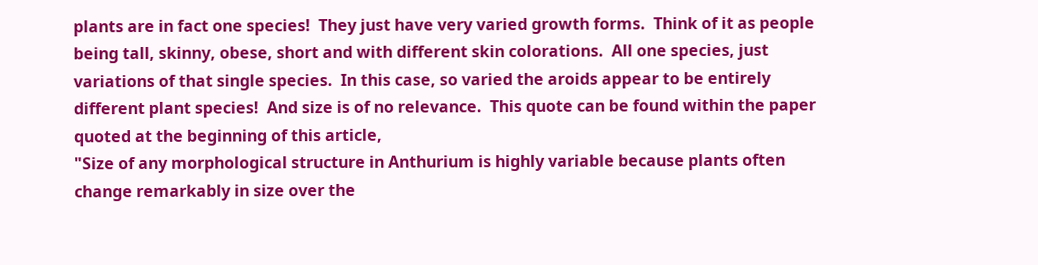plants are in fact one species!  They just have very varied growth forms.  Think of it as people being tall, skinny, obese, short and with different skin colorations.  All one species, just variations of that single species.  In this case, so varied the aroids appear to be entirely different plant species!  And size is of no relevance.  This quote can be found within the paper quoted at the beginning of this article,
"Size of any morphological structure in Anthurium is highly variable because plants often change remarkably in size over the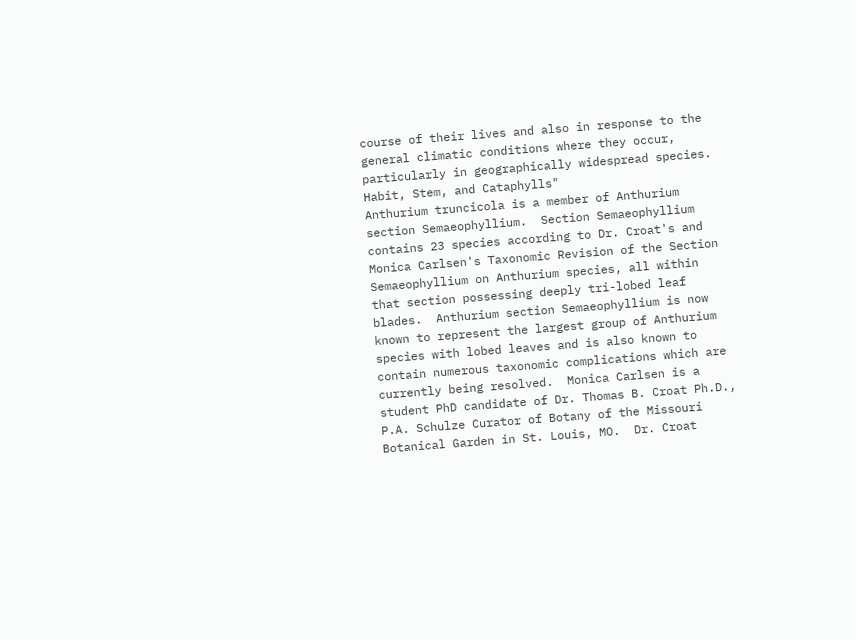course of their lives and also in response to the general climatic conditions where they occur, particularly in geographically widespread species.  Habit, Stem, and Cataphylls"
Anthurium truncicola is a member of Anthurium section Semaeophyllium.  Section Semaeophyllium contains 23 species according to Dr. Croat's and Monica Carlsen's Taxonomic Revision of the Section Semaeophyllium on Anthurium species, all within that section possessing deeply tri-lobed leaf blades.  Anthurium section Semaeophyllium is now known to represent the largest group of Anthurium species with lobed leaves and is also known to contain numerous taxonomic complications which are currently being resolved.  Monica Carlsen is a student PhD candidate of Dr. Thomas B. Croat Ph.D., P.A. Schulze Curator of Botany of the Missouri Botanical Garden in St. Louis, MO.  Dr. Croat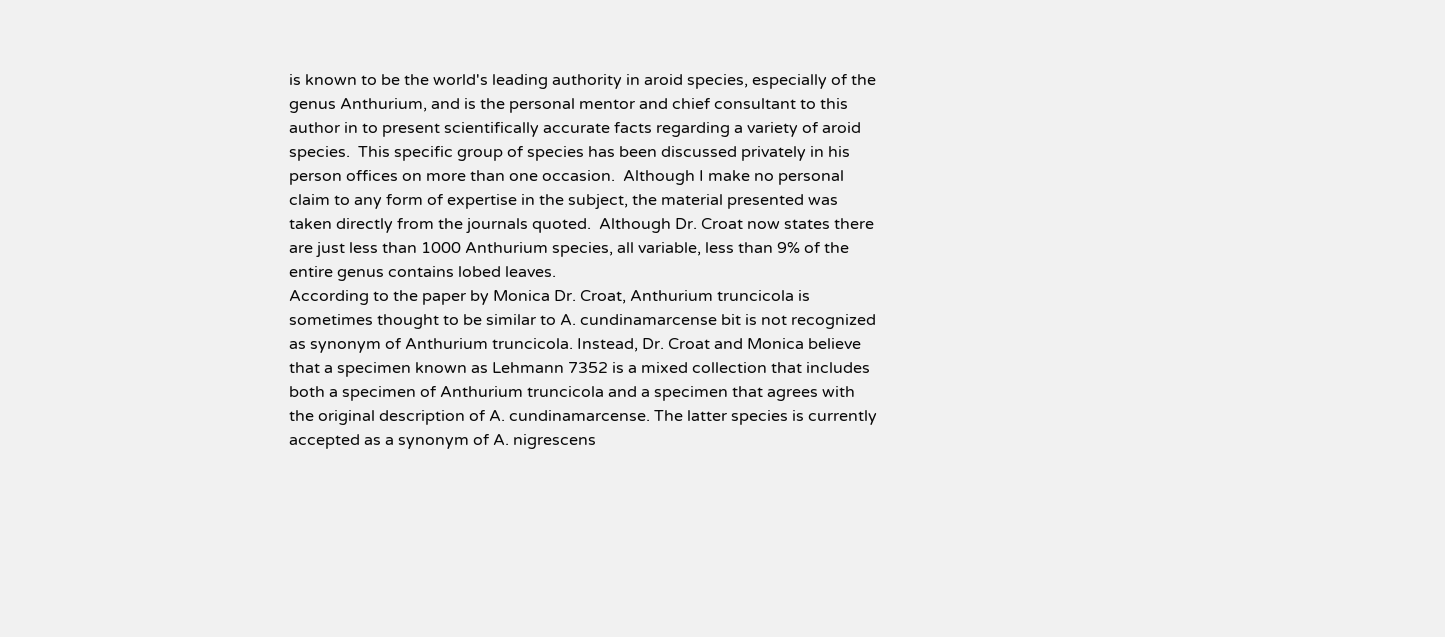is known to be the world's leading authority in aroid species, especially of the genus Anthurium, and is the personal mentor and chief consultant to this author in to present scientifically accurate facts regarding a variety of aroid species.  This specific group of species has been discussed privately in his person offices on more than one occasion.  Although I make no personal claim to any form of expertise in the subject, the material presented was taken directly from the journals quoted.  Although Dr. Croat now states there are just less than 1000 Anthurium species, all variable, less than 9% of the entire genus contains lobed leaves.
According to the paper by Monica Dr. Croat, Anthurium truncicola is sometimes thought to be similar to A. cundinamarcense bit is not recognized as synonym of Anthurium truncicola. Instead, Dr. Croat and Monica believe that a specimen known as Lehmann 7352 is a mixed collection that includes both a specimen of Anthurium truncicola and a specimen that agrees with the original description of A. cundinamarcense. The latter species is currently accepted as a synonym of A. nigrescens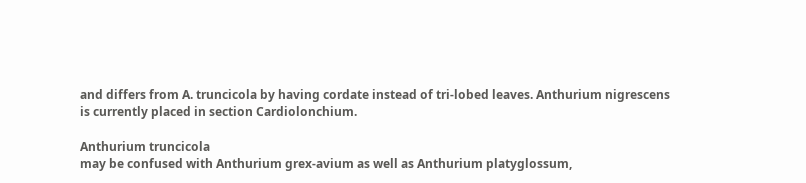and differs from A. truncicola by having cordate instead of tri-lobed leaves. Anthurium nigrescens is currently placed in section Cardiolonchium.

Anthurium truncicola
may be confused with Anthurium grex-avium as well as Anthurium platyglossum,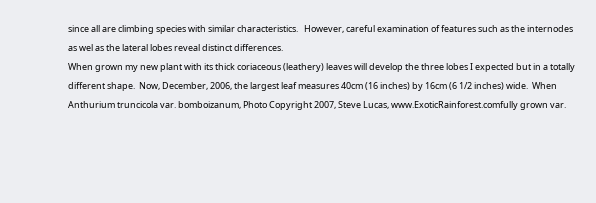since all are climbing species with similar characteristics.   However, careful examination of features such as the internodes as wel as the lateral lobes reveal distinct differences.
When grown my new plant with its thick coriaceous (leathery) leaves will develop the three lobes I expected but in a totally different shape.  Now, December, 2006, the largest leaf measures 40cm (16 inches) by 16cm (6 1/2 inches) wide.  When Anthurium truncicola var. bomboizanum, Photo Copyright 2007, Steve Lucas, www.ExoticRainforest.comfully grown var.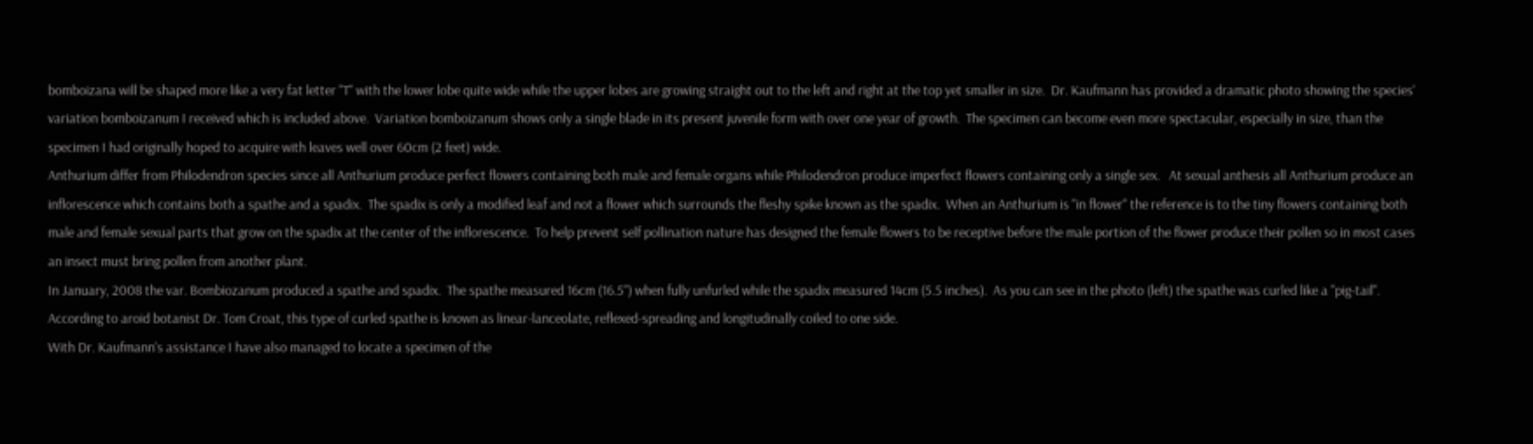bomboizana will be shaped more like a very fat letter "T" with the lower lobe quite wide while the upper lobes are growing straight out to the left and right at the top yet smaller in size.  Dr. Kaufmann has provided a dramatic photo showing the species' variation bomboizanum I received which is included above.  Variation bomboizanum shows only a single blade in its present juvenile form with over one year of growth.  The specimen can become even more spectacular, especially in size, than the specimen I had originally hoped to acquire with leaves well over 60cm (2 feet) wide.
Anthurium differ from Philodendron species since all Anthurium produce perfect flowers containing both male and female organs while Philodendron produce imperfect flowers containing only a single sex.   At sexual anthesis all Anthurium produce an inflorescence which contains both a spathe and a spadix.  The spadix is only a modified leaf and not a flower which surrounds the fleshy spike known as the spadix.  When an Anthurium is "in flower" the reference is to the tiny flowers containing both male and female sexual parts that grow on the spadix at the center of the inflorescence.  To help prevent self pollination nature has designed the female flowers to be receptive before the male portion of the flower produce their pollen so in most cases an insect must bring pollen from another plant.
In January, 2008 the var. Bombiozanum produced a spathe and spadix.  The spathe measured 16cm (16.5") when fully unfurled while the spadix measured 14cm (5.5 inches).  As you can see in the photo (left) the spathe was curled like a "pig-tail".   According to aroid botanist Dr. Tom Croat, this type of curled spathe is known as linear-lanceolate, reflexed-spreading and longitudinally coiled to one side.
With Dr. Kaufmann's assistance I have also managed to locate a specimen of the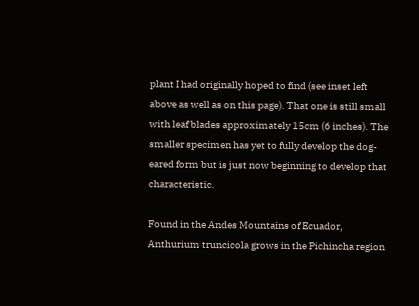plant I had originally hoped to find (see inset left above as well as on this page). That one is still small with leaf blades approximately 15cm (6 inches). The smaller specimen has yet to fully develop the dog-eared form but is just now beginning to develop that characteristic.

Found in the Andes Mountains of Ecuador, Anthurium truncicola grows in the Pichincha region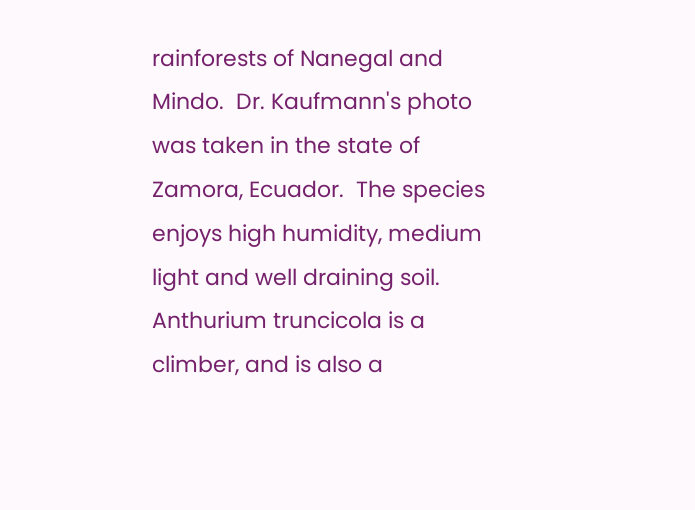rainforests of Nanegal and Mindo.  Dr. Kaufmann's photo was taken in the state of Zamora, Ecuador.  The species enjoys high humidity, medium light and well draining soil.  Anthurium truncicola is a climber, and is also a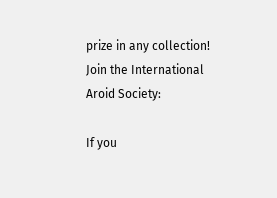prize in any collection!
Join the International Aroid Society:

If you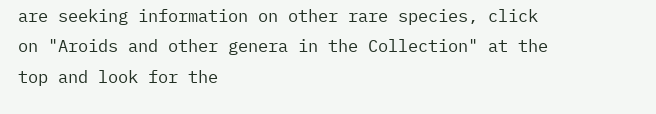are seeking information on other rare species, click on "Aroids and other genera in the Collection" at the top and look for the